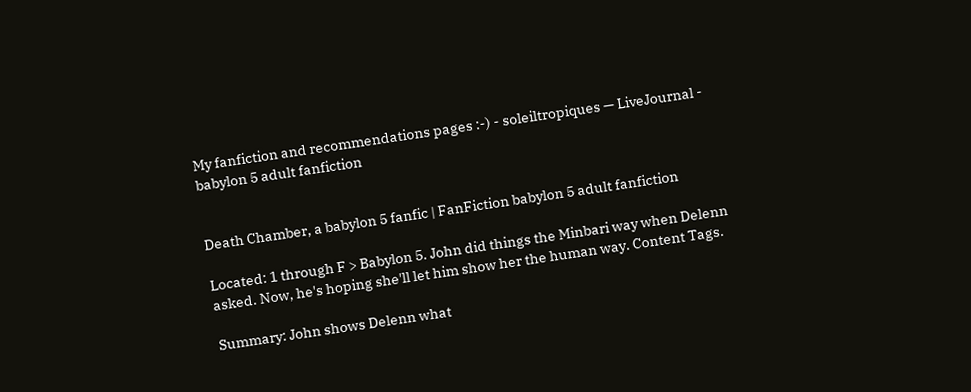My fanfiction and recommendations pages :-) - soleiltropiques — LiveJournal - babylon 5 adult fanfiction


Death Chamber, a babylon 5 fanfic | FanFiction babylon 5 adult fanfiction

Located: 1 through F > Babylon 5. John did things the Minbari way when Delenn asked. Now, he's hoping she'll let him show her the human way. Content Tags.

Summary: John shows Delenn what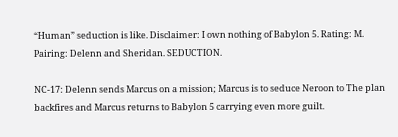“Human” seduction is like. Disclaimer: I own nothing of Babylon 5. Rating: M. Pairing: Delenn and Sheridan. SEDUCTION.

NC-17: Delenn sends Marcus on a mission; Marcus is to seduce Neroon to The plan backfires and Marcus returns to Babylon 5 carrying even more guilt.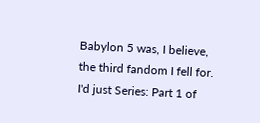Babylon 5 was, I believe, the third fandom I fell for. I'd just Series: Part 1 of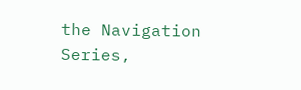the Navigation Series,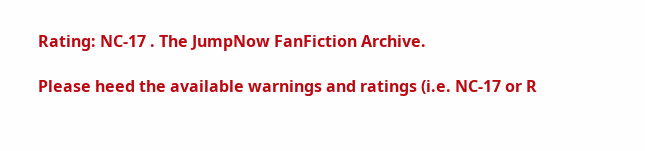Rating: NC-17 . The JumpNow FanFiction Archive.

Please heed the available warnings and ratings (i.e. NC-17 or R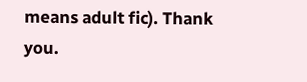means adult fic). Thank you.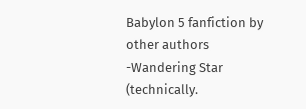Babylon 5 fanfiction by other authors -Wandering Star (technically.